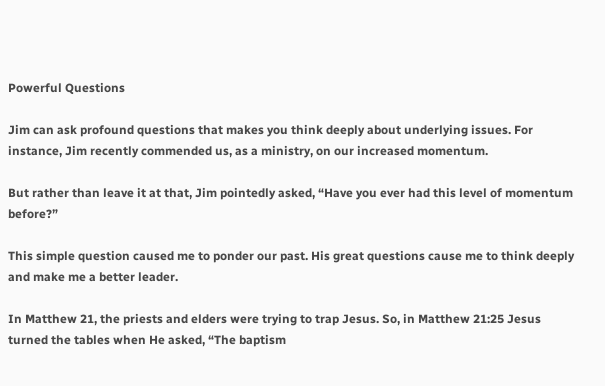Powerful Questions

Jim can ask profound questions that makes you think deeply about underlying issues. For instance, Jim recently commended us, as a ministry, on our increased momentum.

But rather than leave it at that, Jim pointedly asked, “Have you ever had this level of momentum before?”

This simple question caused me to ponder our past. His great questions cause me to think deeply and make me a better leader.

In Matthew 21, the priests and elders were trying to trap Jesus. So, in Matthew 21:25 Jesus turned the tables when He asked, “The baptism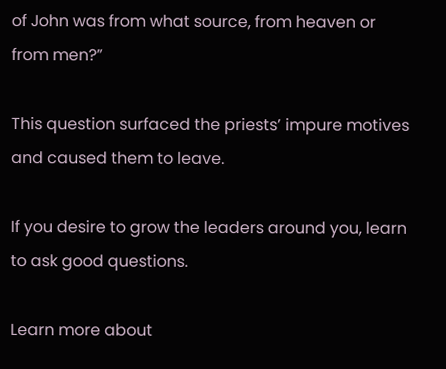of John was from what source, from heaven or from men?”

This question surfaced the priests’ impure motives and caused them to leave.

If you desire to grow the leaders around you, learn to ask good questions.

Learn more about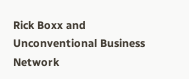Rick Boxx and Unconventional Business Network